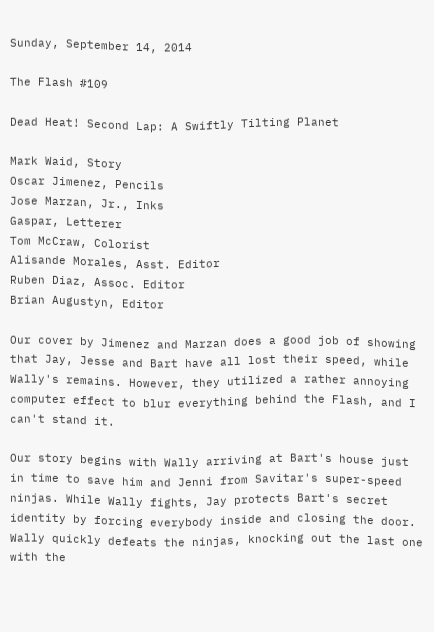Sunday, September 14, 2014

The Flash #109

Dead Heat! Second Lap: A Swiftly Tilting Planet

Mark Waid, Story
Oscar Jimenez, Pencils
Jose Marzan, Jr., Inks
Gaspar, Letterer
Tom McCraw, Colorist
Alisande Morales, Asst. Editor
Ruben Diaz, Assoc. Editor
Brian Augustyn, Editor

Our cover by Jimenez and Marzan does a good job of showing that Jay, Jesse and Bart have all lost their speed, while Wally's remains. However, they utilized a rather annoying computer effect to blur everything behind the Flash, and I can't stand it.

Our story begins with Wally arriving at Bart's house just in time to save him and Jenni from Savitar's super-speed ninjas. While Wally fights, Jay protects Bart's secret identity by forcing everybody inside and closing the door. Wally quickly defeats the ninjas, knocking out the last one with the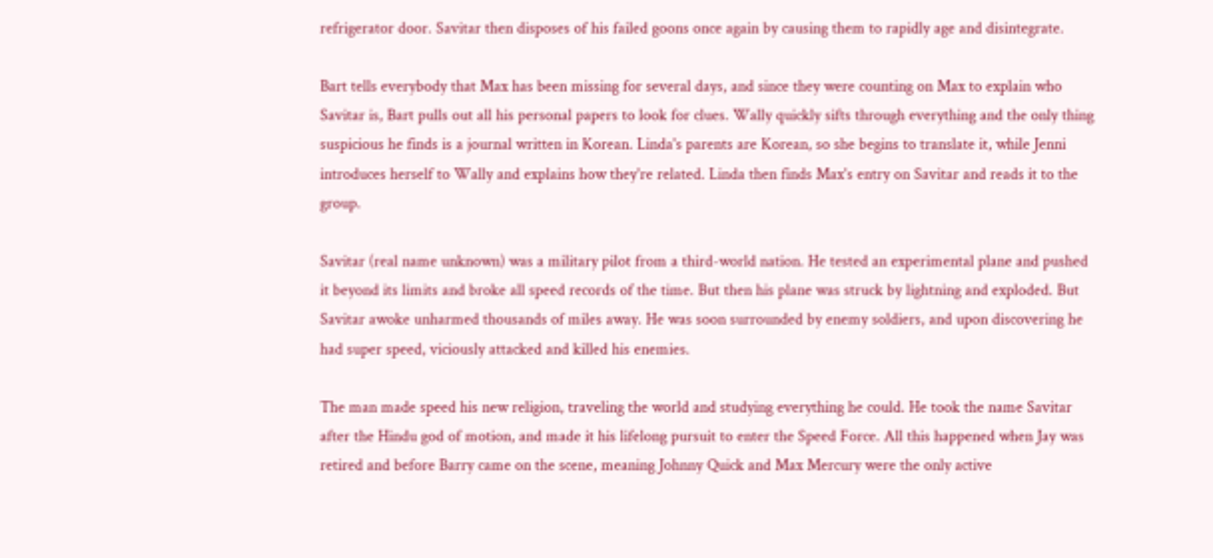refrigerator door. Savitar then disposes of his failed goons once again by causing them to rapidly age and disintegrate.

Bart tells everybody that Max has been missing for several days, and since they were counting on Max to explain who Savitar is, Bart pulls out all his personal papers to look for clues. Wally quickly sifts through everything and the only thing suspicious he finds is a journal written in Korean. Linda's parents are Korean, so she begins to translate it, while Jenni introduces herself to Wally and explains how they're related. Linda then finds Max's entry on Savitar and reads it to the group.

Savitar (real name unknown) was a military pilot from a third-world nation. He tested an experimental plane and pushed it beyond its limits and broke all speed records of the time. But then his plane was struck by lightning and exploded. But Savitar awoke unharmed thousands of miles away. He was soon surrounded by enemy soldiers, and upon discovering he had super speed, viciously attacked and killed his enemies.

The man made speed his new religion, traveling the world and studying everything he could. He took the name Savitar after the Hindu god of motion, and made it his lifelong pursuit to enter the Speed Force. All this happened when Jay was retired and before Barry came on the scene, meaning Johnny Quick and Max Mercury were the only active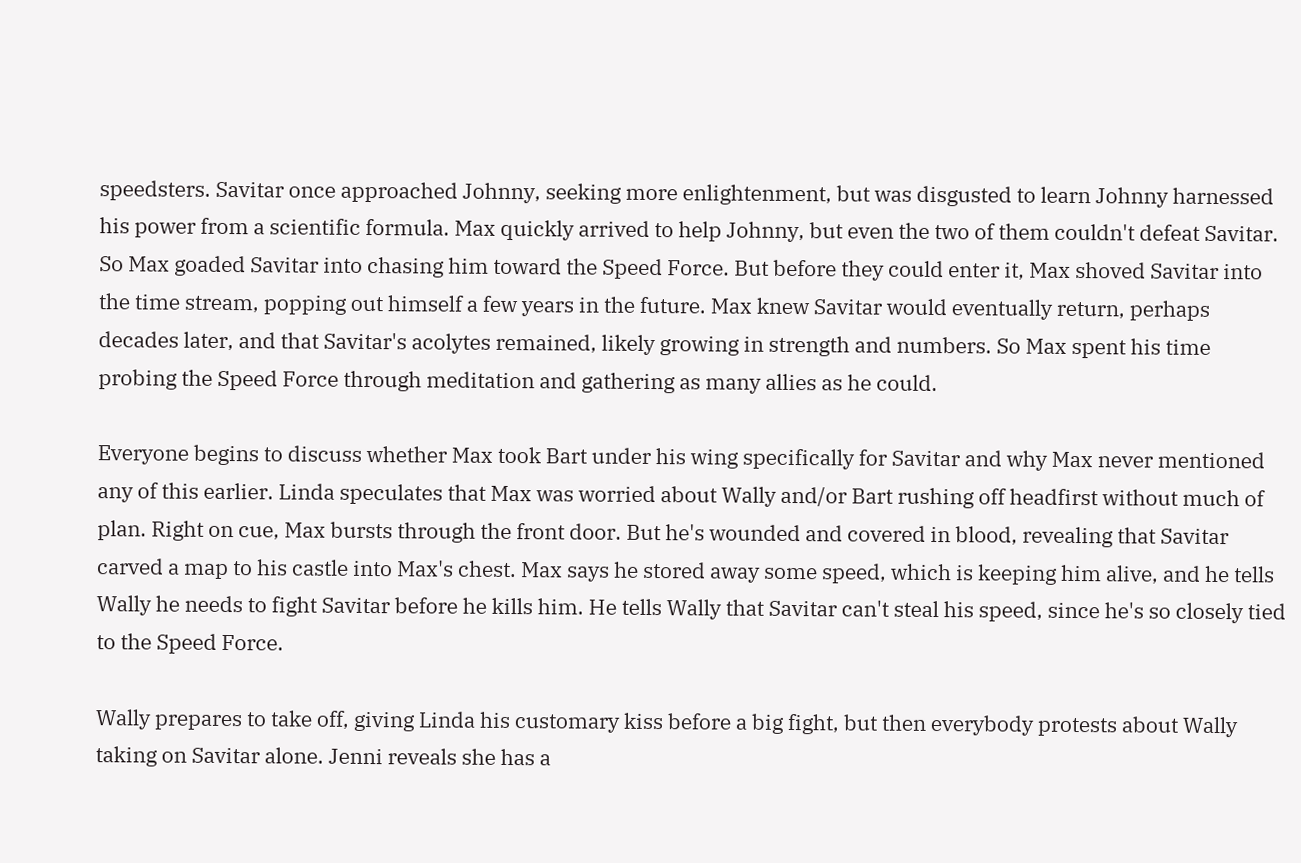speedsters. Savitar once approached Johnny, seeking more enlightenment, but was disgusted to learn Johnny harnessed his power from a scientific formula. Max quickly arrived to help Johnny, but even the two of them couldn't defeat Savitar. So Max goaded Savitar into chasing him toward the Speed Force. But before they could enter it, Max shoved Savitar into the time stream, popping out himself a few years in the future. Max knew Savitar would eventually return, perhaps decades later, and that Savitar's acolytes remained, likely growing in strength and numbers. So Max spent his time probing the Speed Force through meditation and gathering as many allies as he could.

Everyone begins to discuss whether Max took Bart under his wing specifically for Savitar and why Max never mentioned any of this earlier. Linda speculates that Max was worried about Wally and/or Bart rushing off headfirst without much of plan. Right on cue, Max bursts through the front door. But he's wounded and covered in blood, revealing that Savitar carved a map to his castle into Max's chest. Max says he stored away some speed, which is keeping him alive, and he tells Wally he needs to fight Savitar before he kills him. He tells Wally that Savitar can't steal his speed, since he's so closely tied to the Speed Force.

Wally prepares to take off, giving Linda his customary kiss before a big fight, but then everybody protests about Wally taking on Savitar alone. Jenni reveals she has a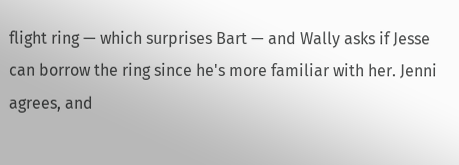flight ring — which surprises Bart — and Wally asks if Jesse can borrow the ring since he's more familiar with her. Jenni agrees, and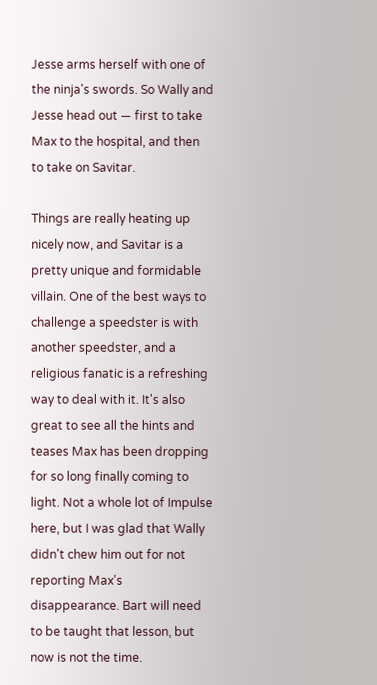Jesse arms herself with one of the ninja's swords. So Wally and Jesse head out — first to take Max to the hospital, and then to take on Savitar.

Things are really heating up nicely now, and Savitar is a pretty unique and formidable villain. One of the best ways to challenge a speedster is with another speedster, and a religious fanatic is a refreshing way to deal with it. It's also great to see all the hints and teases Max has been dropping for so long finally coming to light. Not a whole lot of Impulse here, but I was glad that Wally didn't chew him out for not reporting Max's disappearance. Bart will need to be taught that lesson, but now is not the time.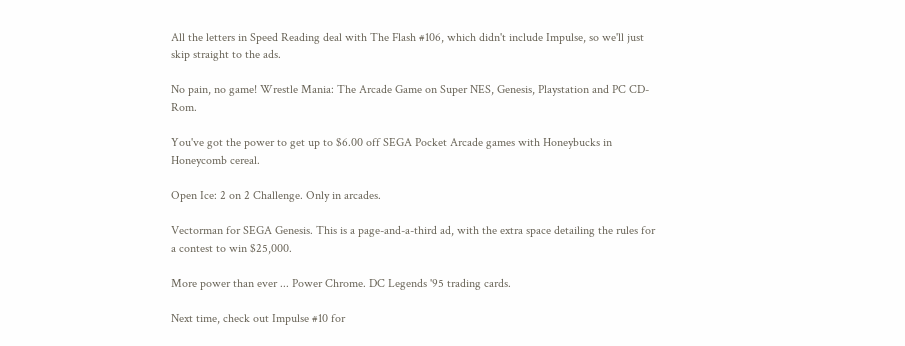All the letters in Speed Reading deal with The Flash #106, which didn't include Impulse, so we'll just skip straight to the ads.

No pain, no game! Wrestle Mania: The Arcade Game on Super NES, Genesis, Playstation and PC CD-Rom.

You've got the power to get up to $6.00 off SEGA Pocket Arcade games with Honeybucks in Honeycomb cereal.

Open Ice: 2 on 2 Challenge. Only in arcades.

Vectorman for SEGA Genesis. This is a page-and-a-third ad, with the extra space detailing the rules for a contest to win $25,000.

More power than ever ... Power Chrome. DC Legends '95 trading cards.

Next time, check out Impulse #10 for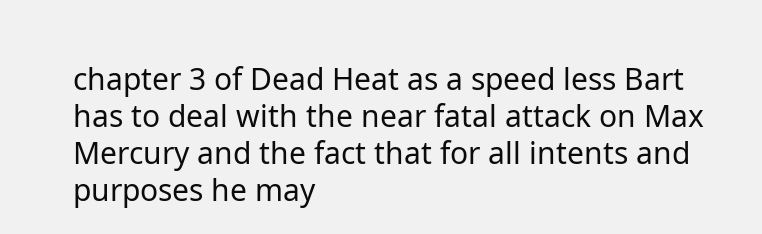chapter 3 of Dead Heat as a speed less Bart has to deal with the near fatal attack on Max Mercury and the fact that for all intents and purposes he may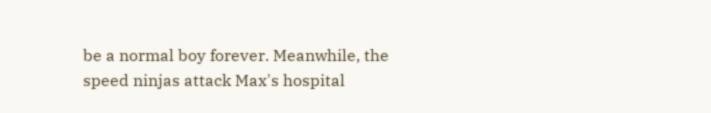be a normal boy forever. Meanwhile, the speed ninjas attack Max's hospital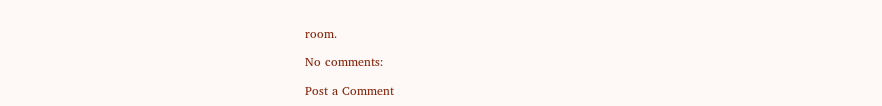room.

No comments:

Post a Comment